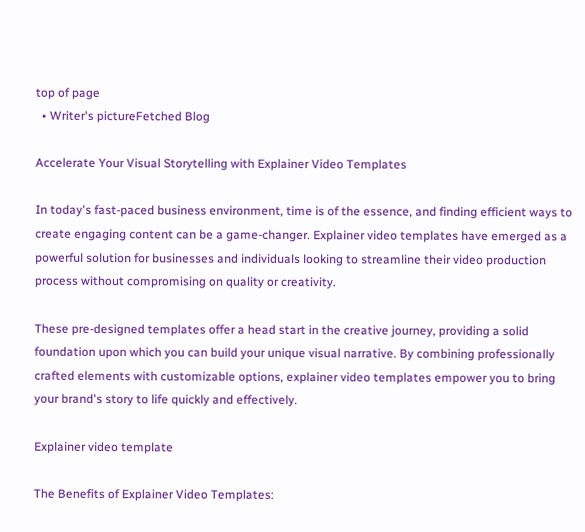top of page
  • Writer's pictureFetched Blog

Accelerate Your Visual Storytelling with Explainer Video Templates

In today's fast-paced business environment, time is of the essence, and finding efficient ways to create engaging content can be a game-changer. Explainer video templates have emerged as a powerful solution for businesses and individuals looking to streamline their video production process without compromising on quality or creativity.

These pre-designed templates offer a head start in the creative journey, providing a solid foundation upon which you can build your unique visual narrative. By combining professionally crafted elements with customizable options, explainer video templates empower you to bring your brand's story to life quickly and effectively.

Explainer video template

The Benefits of Explainer Video Templates: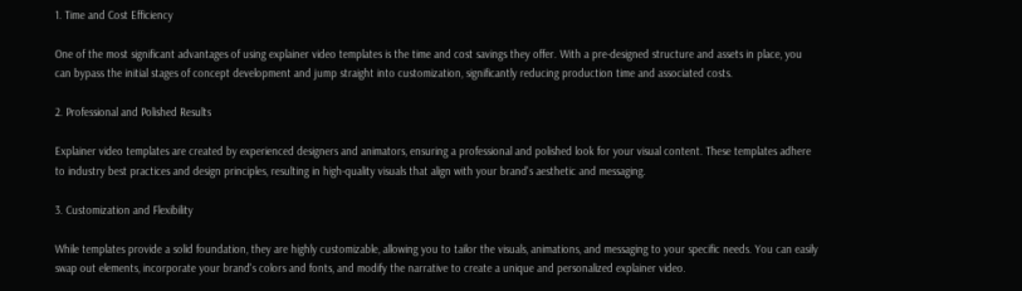1. Time and Cost Efficiency

One of the most significant advantages of using explainer video templates is the time and cost savings they offer. With a pre-designed structure and assets in place, you can bypass the initial stages of concept development and jump straight into customization, significantly reducing production time and associated costs.

2. Professional and Polished Results

Explainer video templates are created by experienced designers and animators, ensuring a professional and polished look for your visual content. These templates adhere to industry best practices and design principles, resulting in high-quality visuals that align with your brand's aesthetic and messaging.

3. Customization and Flexibility

While templates provide a solid foundation, they are highly customizable, allowing you to tailor the visuals, animations, and messaging to your specific needs. You can easily swap out elements, incorporate your brand's colors and fonts, and modify the narrative to create a unique and personalized explainer video.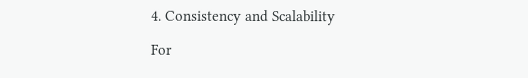4. Consistency and Scalability

For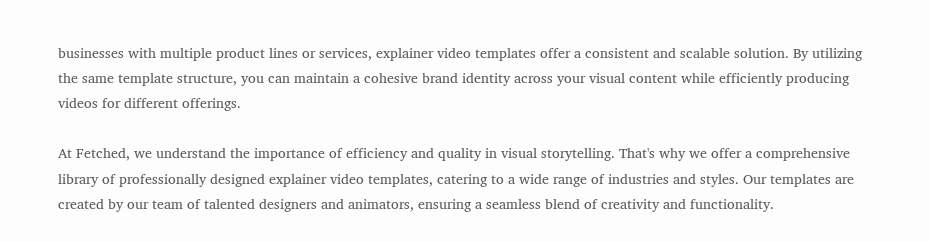businesses with multiple product lines or services, explainer video templates offer a consistent and scalable solution. By utilizing the same template structure, you can maintain a cohesive brand identity across your visual content while efficiently producing videos for different offerings.

At Fetched, we understand the importance of efficiency and quality in visual storytelling. That's why we offer a comprehensive library of professionally designed explainer video templates, catering to a wide range of industries and styles. Our templates are created by our team of talented designers and animators, ensuring a seamless blend of creativity and functionality.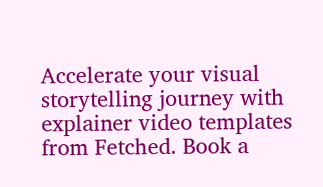Accelerate your visual storytelling journey with explainer video templates from Fetched. Book a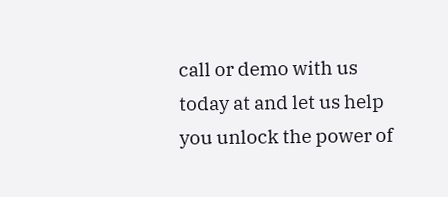call or demo with us today at and let us help you unlock the power of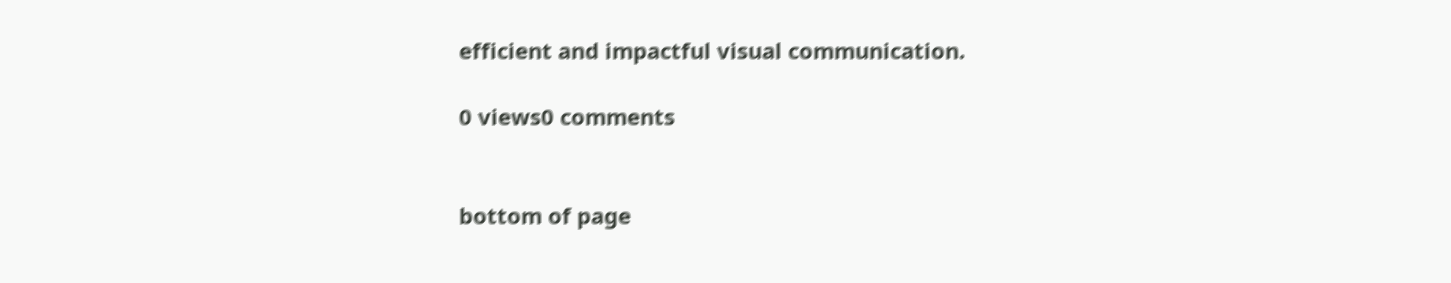efficient and impactful visual communication.

0 views0 comments


bottom of page